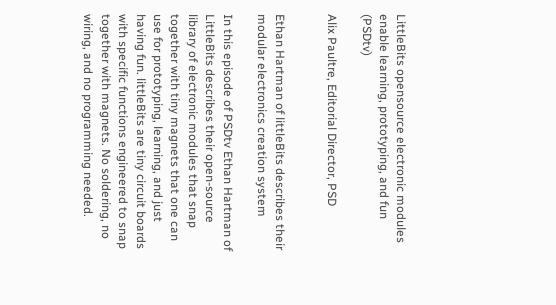LittleBits opensource electronic modules enable learning, prototyping, and fun (PSDtv)

Alix Paultre, Editorial Director, PSD


Ethan Hartman of littleBits describes their modular electronics creation system

In this episode of PSDtv Ethan Hartman of LittleBits describes their open-source library of electronic modules that snap together with tiny magnets that one can use for prototyping, learning, and just having fun. littleBits are tiny circuit boards with specific functions engineered to snap together with magnets. No soldering, no wiring, and no programming needed.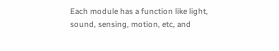Each module has a function like light, sound, sensing, motion, etc, and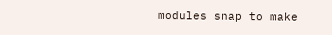modules snap to make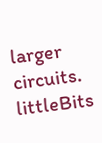larger circuits. littleBits